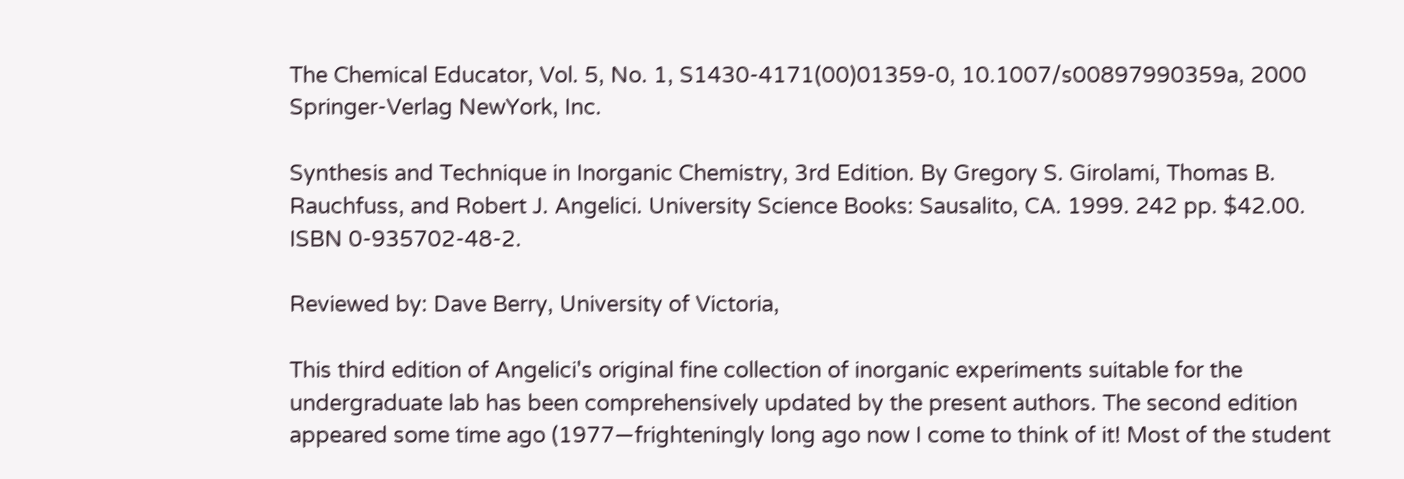The Chemical Educator, Vol. 5, No. 1, S1430-4171(00)01359-0, 10.1007/s00897990359a, 2000 Springer-Verlag NewYork, Inc.

Synthesis and Technique in Inorganic Chemistry, 3rd Edition. By Gregory S. Girolami, Thomas B. Rauchfuss, and Robert J. Angelici. University Science Books: Sausalito, CA. 1999. 242 pp. $42.00. ISBN 0-935702-48-2.

Reviewed by: Dave Berry, University of Victoria,

This third edition of Angelici's original fine collection of inorganic experiments suitable for the undergraduate lab has been comprehensively updated by the present authors. The second edition appeared some time ago (1977—frighteningly long ago now I come to think of it! Most of the student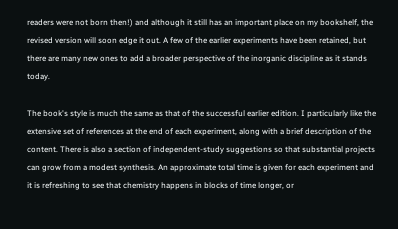readers were not born then!) and although it still has an important place on my bookshelf, the revised version will soon edge it out. A few of the earlier experiments have been retained, but there are many new ones to add a broader perspective of the inorganic discipline as it stands today.

The book's style is much the same as that of the successful earlier edition. I particularly like the extensive set of references at the end of each experiment, along with a brief description of the content. There is also a section of independent-study suggestions so that substantial projects can grow from a modest synthesis. An approximate total time is given for each experiment and it is refreshing to see that chemistry happens in blocks of time longer, or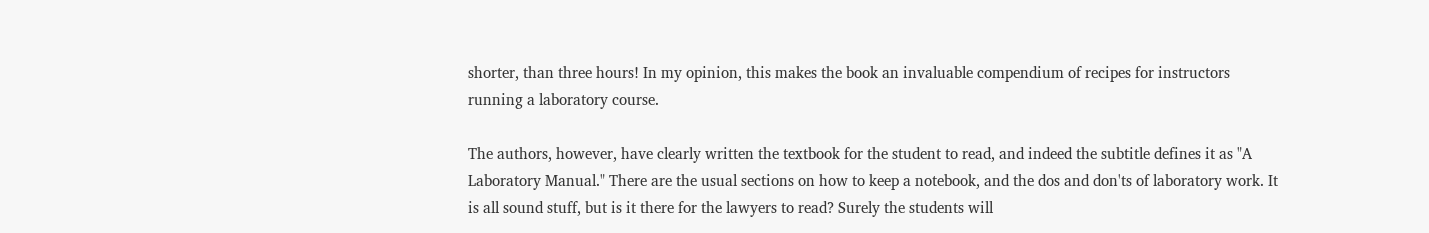shorter, than three hours! In my opinion, this makes the book an invaluable compendium of recipes for instructors running a laboratory course.

The authors, however, have clearly written the textbook for the student to read, and indeed the subtitle defines it as "A Laboratory Manual." There are the usual sections on how to keep a notebook, and the dos and don'ts of laboratory work. It is all sound stuff, but is it there for the lawyers to read? Surely the students will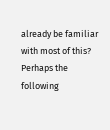already be familiar with most of this? Perhaps the following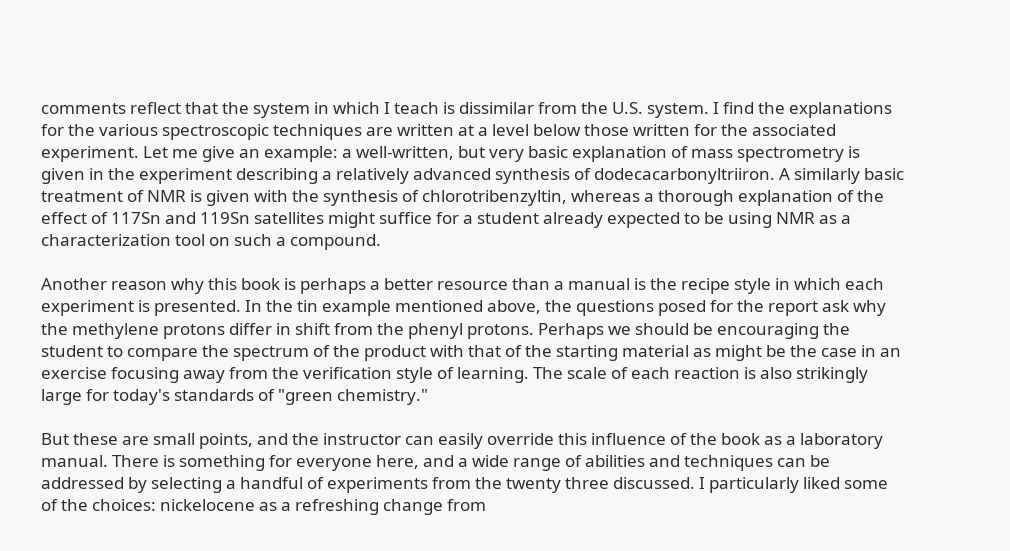comments reflect that the system in which I teach is dissimilar from the U.S. system. I find the explanations for the various spectroscopic techniques are written at a level below those written for the associated experiment. Let me give an example: a well-written, but very basic explanation of mass spectrometry is given in the experiment describing a relatively advanced synthesis of dodecacarbonyltriiron. A similarly basic treatment of NMR is given with the synthesis of chlorotribenzyltin, whereas a thorough explanation of the effect of 117Sn and 119Sn satellites might suffice for a student already expected to be using NMR as a characterization tool on such a compound.

Another reason why this book is perhaps a better resource than a manual is the recipe style in which each experiment is presented. In the tin example mentioned above, the questions posed for the report ask why the methylene protons differ in shift from the phenyl protons. Perhaps we should be encouraging the student to compare the spectrum of the product with that of the starting material as might be the case in an exercise focusing away from the verification style of learning. The scale of each reaction is also strikingly large for today's standards of "green chemistry."

But these are small points, and the instructor can easily override this influence of the book as a laboratory manual. There is something for everyone here, and a wide range of abilities and techniques can be addressed by selecting a handful of experiments from the twenty three discussed. I particularly liked some of the choices: nickelocene as a refreshing change from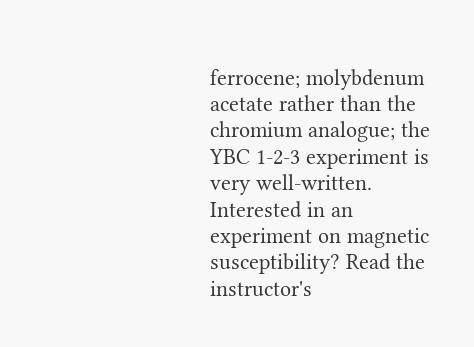ferrocene; molybdenum acetate rather than the chromium analogue; the YBC 1-2-3 experiment is very well-written. Interested in an experiment on magnetic susceptibility? Read the instructor's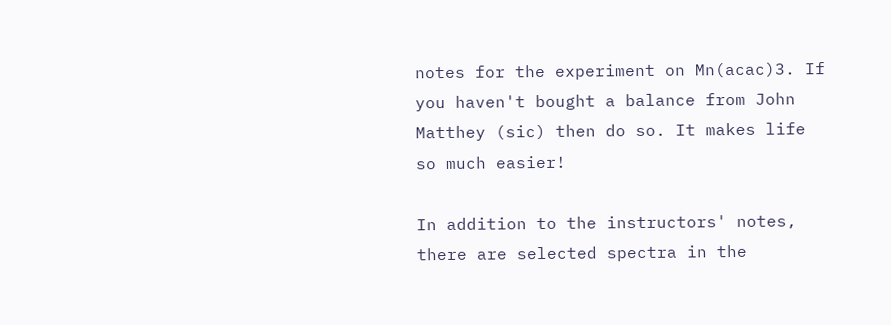notes for the experiment on Mn(acac)3. If you haven't bought a balance from John Matthey (sic) then do so. It makes life so much easier!

In addition to the instructors' notes, there are selected spectra in the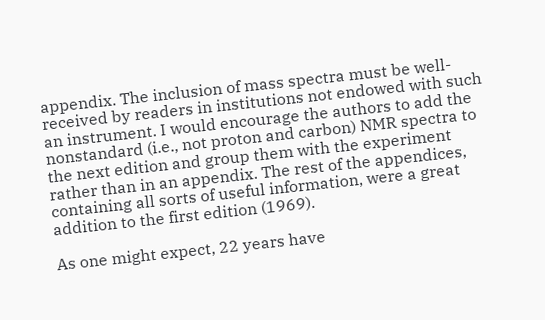appendix. The inclusion of mass spectra must be well-received by readers in institutions not endowed with such an instrument. I would encourage the authors to add the nonstandard (i.e., not proton and carbon) NMR spectra to the next edition and group them with the experiment rather than in an appendix. The rest of the appendices, containing all sorts of useful information, were a great addition to the first edition (1969).

As one might expect, 22 years have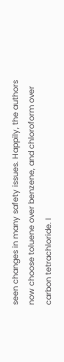seen changes in many safety issues. Happily, the authors now choose toluene over benzene, and chloroform over carbon tetrachloride. I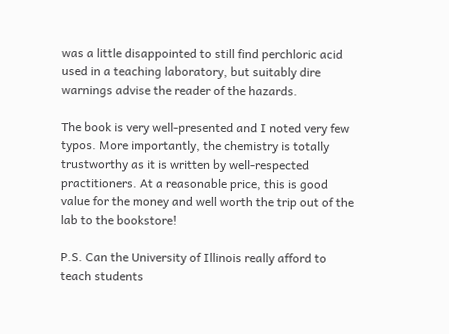was a little disappointed to still find perchloric acid used in a teaching laboratory, but suitably dire warnings advise the reader of the hazards.

The book is very well-presented and I noted very few typos. More importantly, the chemistry is totally trustworthy as it is written by well-respected practitioners. At a reasonable price, this is good value for the money and well worth the trip out of the lab to the bookstore!

P.S. Can the University of Illinois really afford to teach students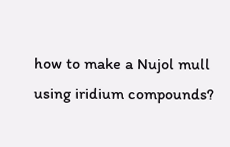how to make a Nujol mull using iridium compounds?